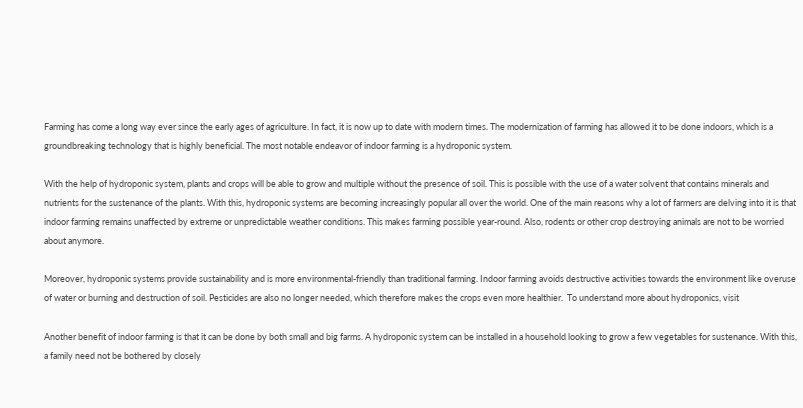Farming has come a long way ever since the early ages of agriculture. In fact, it is now up to date with modern times. The modernization of farming has allowed it to be done indoors, which is a groundbreaking technology that is highly beneficial. The most notable endeavor of indoor farming is a hydroponic system.

With the help of hydroponic system, plants and crops will be able to grow and multiple without the presence of soil. This is possible with the use of a water solvent that contains minerals and nutrients for the sustenance of the plants. With this, hydroponic systems are becoming increasingly popular all over the world. One of the main reasons why a lot of farmers are delving into it is that indoor farming remains unaffected by extreme or unpredictable weather conditions. This makes farming possible year-round. Also, rodents or other crop destroying animals are not to be worried about anymore.

Moreover, hydroponic systems provide sustainability and is more environmental-friendly than traditional farming. Indoor farming avoids destructive activities towards the environment like overuse of water or burning and destruction of soil. Pesticides are also no longer needed, which therefore makes the crops even more healthier.  To understand more about hydroponics, visit

Another benefit of indoor farming is that it can be done by both small and big farms. A hydroponic system can be installed in a household looking to grow a few vegetables for sustenance. With this, a family need not be bothered by closely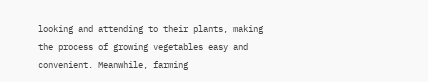looking and attending to their plants, making the process of growing vegetables easy and convenient. Meanwhile, farming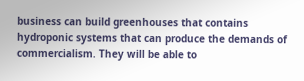business can build greenhouses that contains hydroponic systems that can produce the demands of commercialism. They will be able to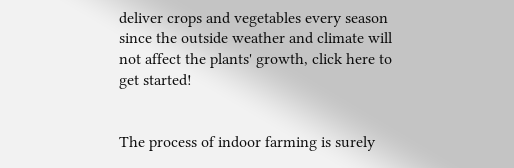deliver crops and vegetables every season since the outside weather and climate will not affect the plants' growth, click here to get started!


The process of indoor farming is surely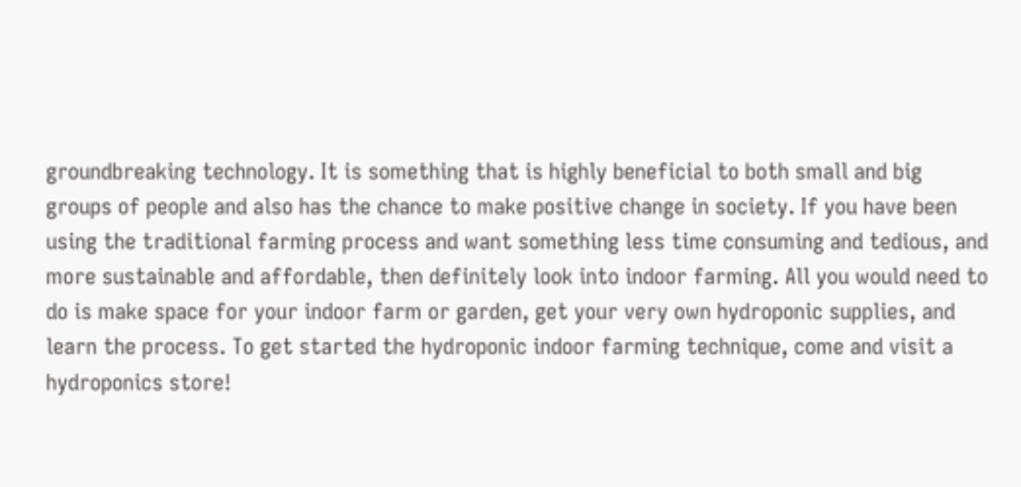groundbreaking technology. It is something that is highly beneficial to both small and big groups of people and also has the chance to make positive change in society. If you have been using the traditional farming process and want something less time consuming and tedious, and more sustainable and affordable, then definitely look into indoor farming. All you would need to do is make space for your indoor farm or garden, get your very own hydroponic supplies, and learn the process. To get started the hydroponic indoor farming technique, come and visit a hydroponics store!